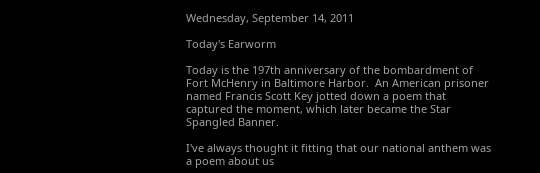Wednesday, September 14, 2011

Today's Earworm

Today is the 197th anniversary of the bombardment of Fort McHenry in Baltimore Harbor.  An American prisoner named Francis Scott Key jotted down a poem that captured the moment, which later became the Star Spangled Banner.

I've always thought it fitting that our national anthem was a poem about us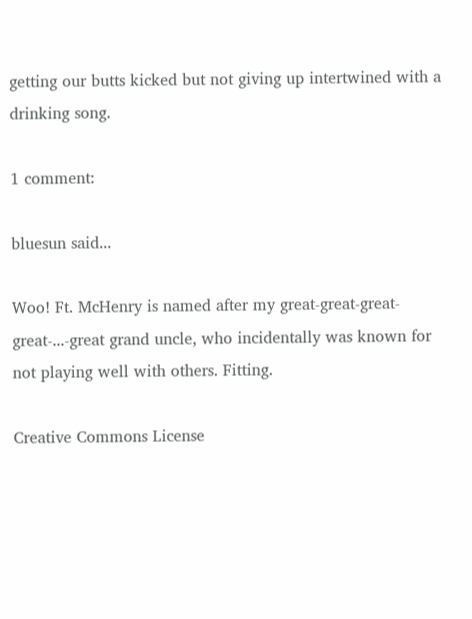getting our butts kicked but not giving up intertwined with a drinking song.

1 comment:

bluesun said...

Woo! Ft. McHenry is named after my great-great-great-great-...-great grand uncle, who incidentally was known for not playing well with others. Fitting.

Creative Commons License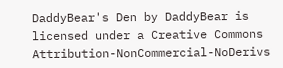DaddyBear's Den by DaddyBear is licensed under a Creative Commons Attribution-NonCommercial-NoDerivs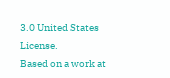3.0 United States License.
Based on a work at